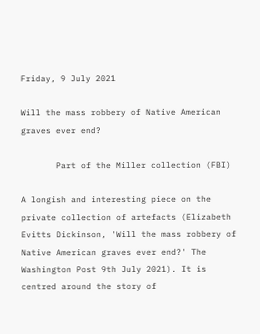Friday, 9 July 2021

Will the mass robbery of Native American graves ever end?

       Part of the Miller collection (FBI)

A longish and interesting piece on the private collection of artefacts (Elizabeth Evitts Dickinson, 'Will the mass robbery of Native American graves ever end?' The Washington Post 9th July 2021). It is centred around the story of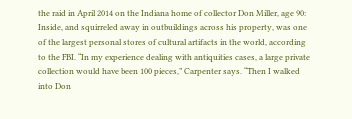the raid in April 2014 on the Indiana home of collector Don Miller, age 90:
Inside, and squirreled away in outbuildings across his property, was one of the largest personal stores of cultural artifacts in the world, according to the FBI. “In my experience dealing with antiquities cases, a large private collection would have been 100 pieces,” Carpenter says. “Then I walked into Don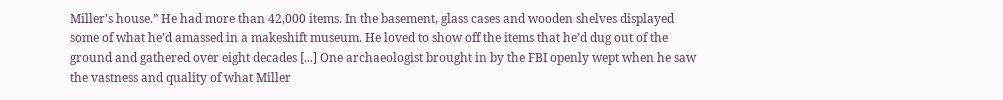Miller’s house.” He had more than 42,000 items. In the basement, glass cases and wooden shelves displayed some of what he’d amassed in a makeshift museum. He loved to show off the items that he’d dug out of the ground and gathered over eight decades [...] One archaeologist brought in by the FBI openly wept when he saw the vastness and quality of what Miller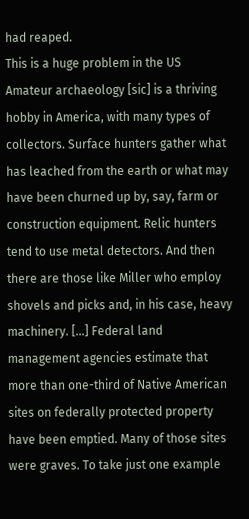had reaped.
This is a huge problem in the US
Amateur archaeology [sic] is a thriving hobby in America, with many types of collectors. Surface hunters gather what has leached from the earth or what may have been churned up by, say, farm or construction equipment. Relic hunters tend to use metal detectors. And then there are those like Miller who employ shovels and picks and, in his case, heavy machinery. [...] Federal land management agencies estimate that more than one-third of Native American sites on federally protected property have been emptied. Many of those sites were graves. To take just one example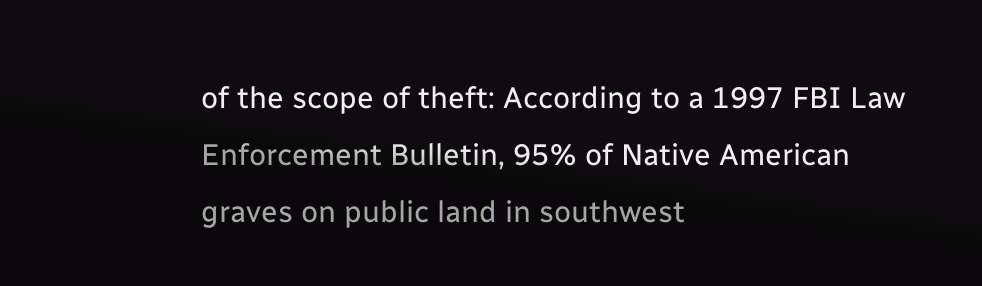of the scope of theft: According to a 1997 FBI Law Enforcement Bulletin, 95% of Native American graves on public land in southwest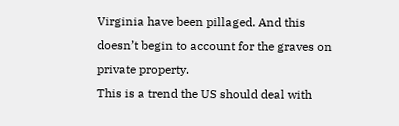Virginia have been pillaged. And this doesn’t begin to account for the graves on private property.
This is a trend the US should deal with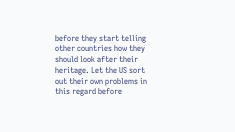before they start telling other countries how they should look after their heritage. Let the US sort out their own problems in this regard before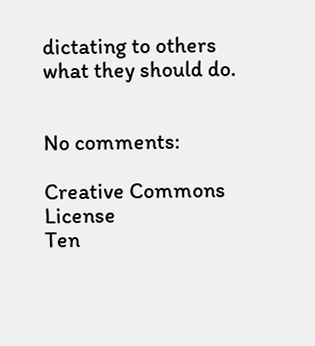dictating to others what they should do.


No comments:

Creative Commons License
Ten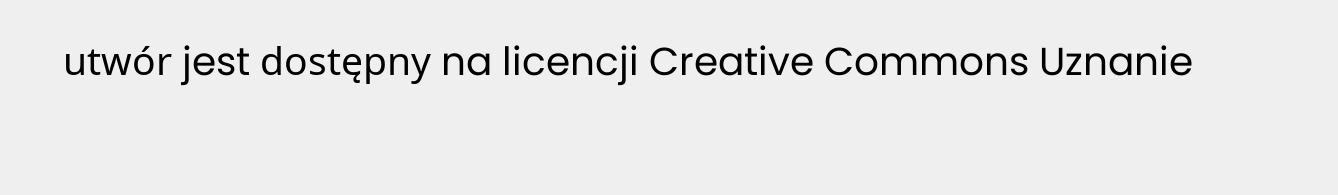utwór jest dostępny na licencji Creative Commons Uznanie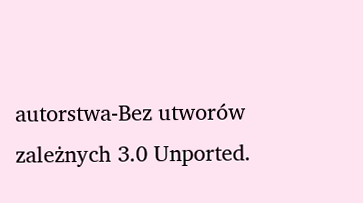autorstwa-Bez utworów zależnych 3.0 Unported.